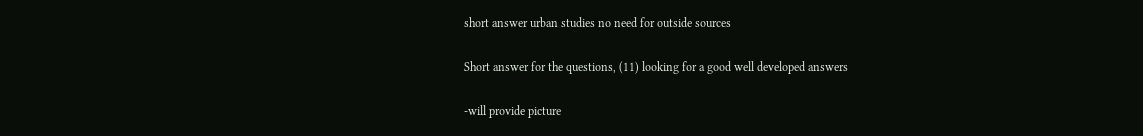short answer urban studies no need for outside sources

Short answer for the questions, (11) looking for a good well developed answers

-will provide picture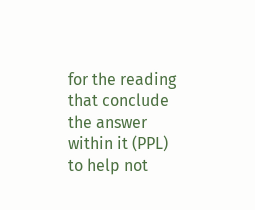for the reading that conclude the answer within it (PPL) to help not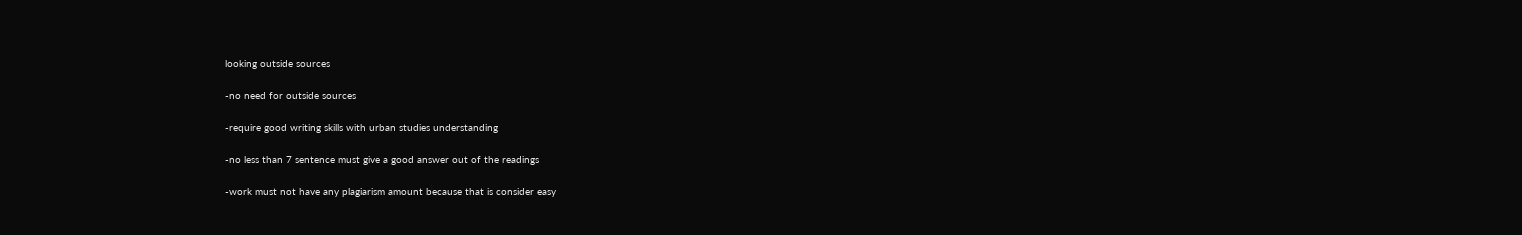looking outside sources

-no need for outside sources

-require good writing skills with urban studies understanding

-no less than 7 sentence must give a good answer out of the readings

-work must not have any plagiarism amount because that is consider easy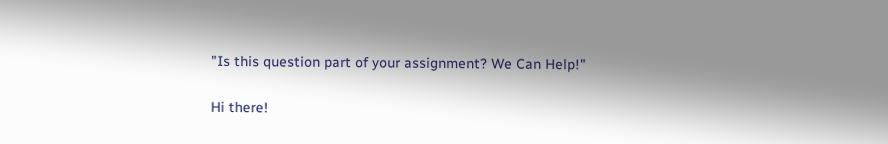"Is this question part of your assignment? We Can Help!"

Hi there!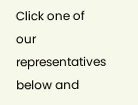Click one of our representatives below and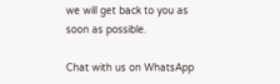we will get back to you as soon as possible.

Chat with us on WhatsApp